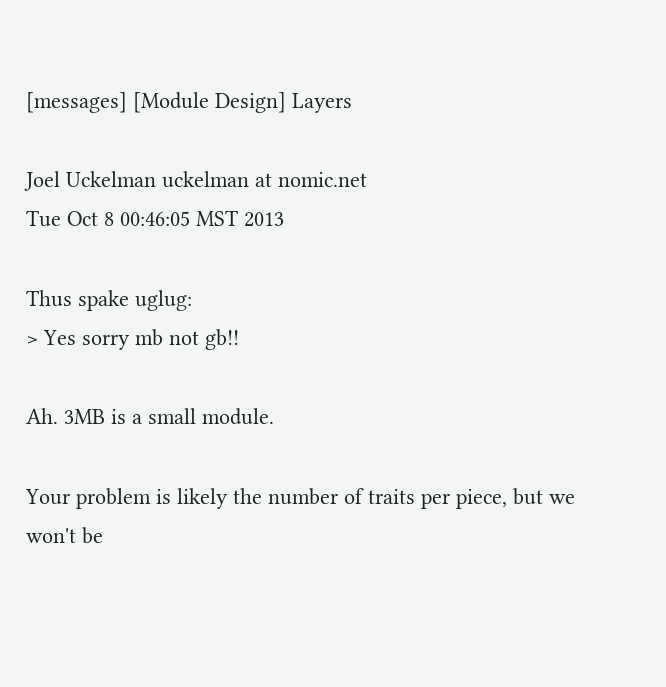[messages] [Module Design] Layers

Joel Uckelman uckelman at nomic.net
Tue Oct 8 00:46:05 MST 2013

Thus spake uglug:
> Yes sorry mb not gb!!

Ah. 3MB is a small module.

Your problem is likely the number of traits per piece, but we
won't be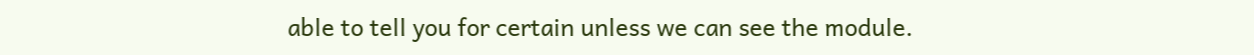able to tell you for certain unless we can see the module.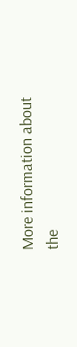More information about the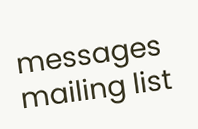messages mailing list